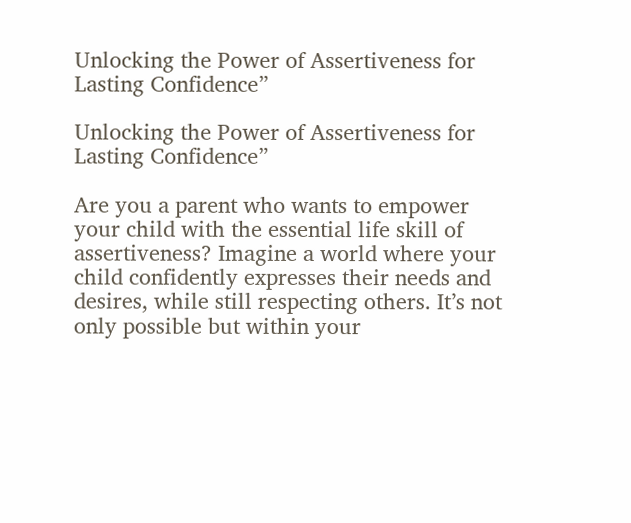Unlocking the Power of Assertiveness for Lasting Confidence”

Unlocking the Power of Assertiveness for Lasting Confidence”

Are you a parent who wants to empower your child with the essential life skill of assertiveness? Imagine a world where your child confidently expresses their needs and desires, while still respecting others. It’s not only possible but within your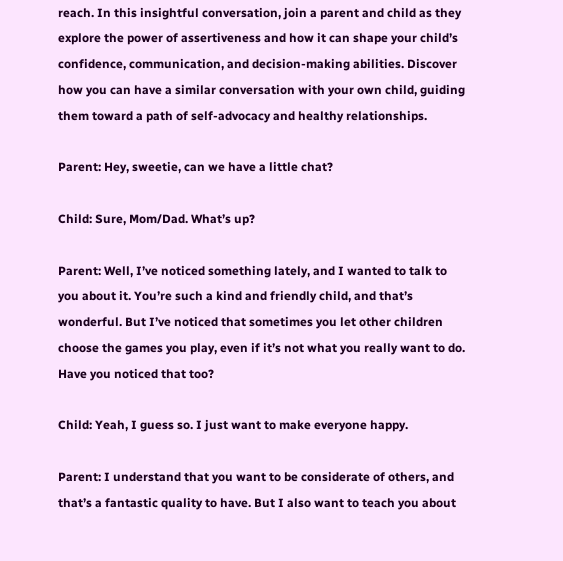reach. In this insightful conversation, join a parent and child as they explore the power of assertiveness and how it can shape your child’s confidence, communication, and decision-making abilities. Discover how you can have a similar conversation with your own child, guiding them toward a path of self-advocacy and healthy relationships.

Parent: Hey, sweetie, can we have a little chat?

Child: Sure, Mom/Dad. What’s up?

Parent: Well, I’ve noticed something lately, and I wanted to talk to you about it. You’re such a kind and friendly child, and that’s wonderful. But I’ve noticed that sometimes you let other children choose the games you play, even if it’s not what you really want to do. Have you noticed that too?

Child: Yeah, I guess so. I just want to make everyone happy.

Parent: I understand that you want to be considerate of others, and that’s a fantastic quality to have. But I also want to teach you about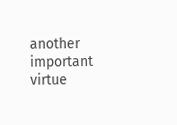another important virtue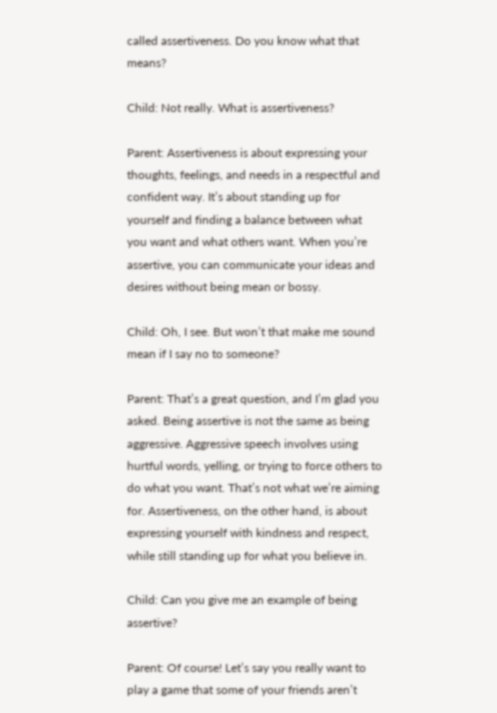called assertiveness. Do you know what that means?

Child: Not really. What is assertiveness?

Parent: Assertiveness is about expressing your thoughts, feelings, and needs in a respectful and confident way. It’s about standing up for yourself and finding a balance between what you want and what others want. When you’re assertive, you can communicate your ideas and desires without being mean or bossy.

Child: Oh, I see. But won’t that make me sound mean if I say no to someone?

Parent: That’s a great question, and I’m glad you asked. Being assertive is not the same as being aggressive. Aggressive speech involves using hurtful words, yelling, or trying to force others to do what you want. That’s not what we’re aiming for. Assertiveness, on the other hand, is about expressing yourself with kindness and respect, while still standing up for what you believe in.

Child: Can you give me an example of being assertive?

Parent: Of course! Let’s say you really want to play a game that some of your friends aren’t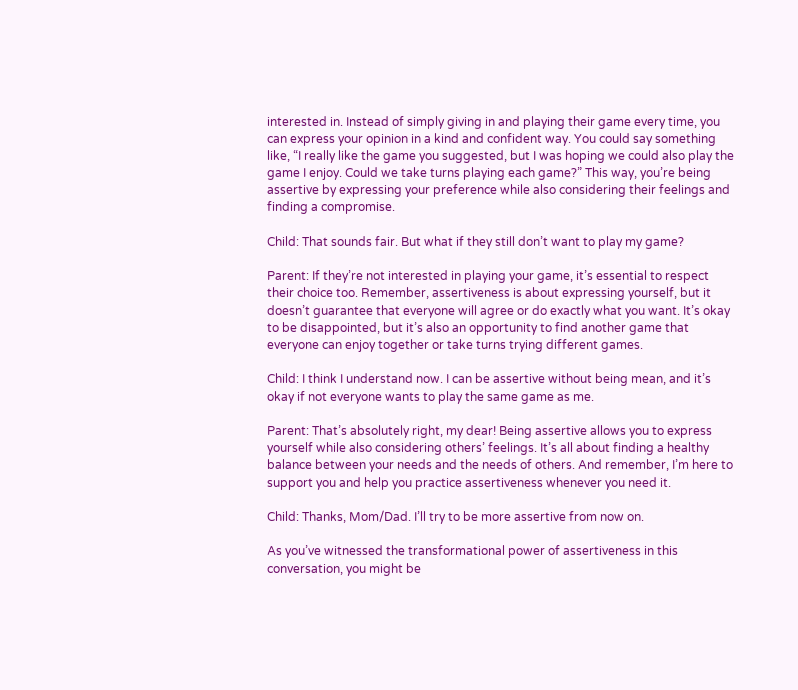interested in. Instead of simply giving in and playing their game every time, you can express your opinion in a kind and confident way. You could say something like, “I really like the game you suggested, but I was hoping we could also play the game I enjoy. Could we take turns playing each game?” This way, you’re being assertive by expressing your preference while also considering their feelings and finding a compromise.

Child: That sounds fair. But what if they still don’t want to play my game?

Parent: If they’re not interested in playing your game, it’s essential to respect their choice too. Remember, assertiveness is about expressing yourself, but it doesn’t guarantee that everyone will agree or do exactly what you want. It’s okay to be disappointed, but it’s also an opportunity to find another game that everyone can enjoy together or take turns trying different games.

Child: I think I understand now. I can be assertive without being mean, and it’s okay if not everyone wants to play the same game as me.

Parent: That’s absolutely right, my dear! Being assertive allows you to express yourself while also considering others’ feelings. It’s all about finding a healthy balance between your needs and the needs of others. And remember, I’m here to support you and help you practice assertiveness whenever you need it.

Child: Thanks, Mom/Dad. I’ll try to be more assertive from now on.

As you’ve witnessed the transformational power of assertiveness in this conversation, you might be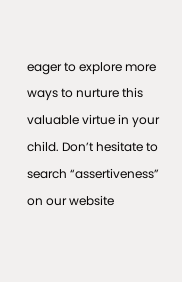eager to explore more ways to nurture this valuable virtue in your child. Don’t hesitate to search “assertiveness” on our website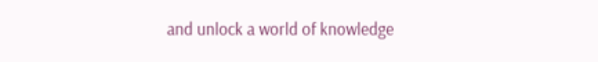and unlock a world of knowledge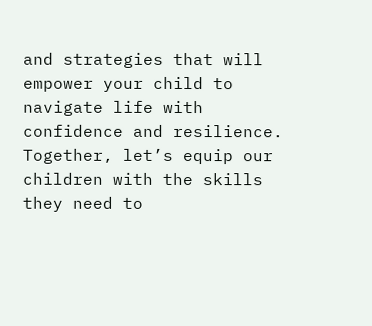and strategies that will empower your child to navigate life with confidence and resilience. Together, let’s equip our children with the skills they need to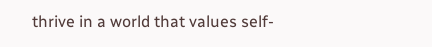thrive in a world that values self-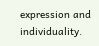expression and individuality.